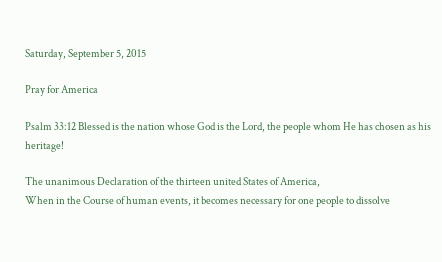Saturday, September 5, 2015

Pray for America

Psalm 33:12 Blessed is the nation whose God is the Lord, the people whom He has chosen as his heritage!

The unanimous Declaration of the thirteen united States of America,
When in the Course of human events, it becomes necessary for one people to dissolve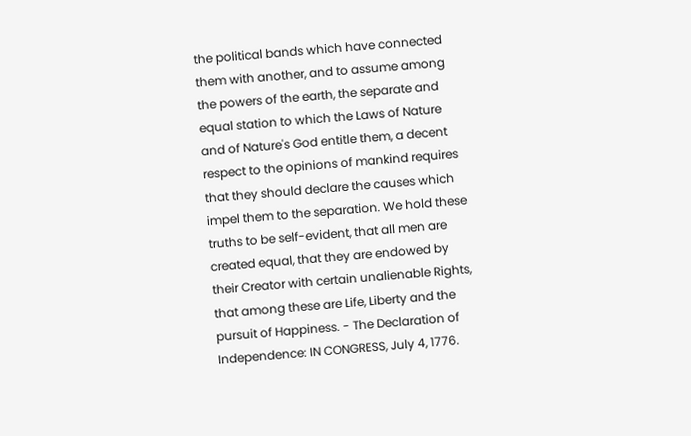the political bands which have connected them with another, and to assume among the powers of the earth, the separate and equal station to which the Laws of Nature and of Nature's God entitle them, a decent respect to the opinions of mankind requires that they should declare the causes which impel them to the separation. We hold these truths to be self-evident, that all men are created equal, that they are endowed by their Creator with certain unalienable Rights, that among these are Life, Liberty and the pursuit of Happiness. - The Declaration of Independence: IN CONGRESS, July 4, 1776.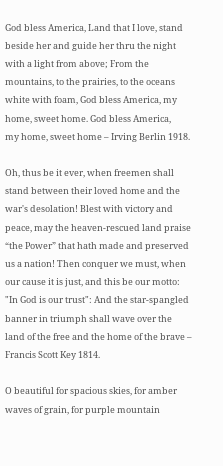God bless America, Land that I love, stand beside her and guide her thru the night with a light from above; From the mountains, to the prairies, to the oceans white with foam, God bless America, my home, sweet home. God bless America,
my home, sweet home – Irving Berlin 1918.

Oh, thus be it ever, when freemen shall stand between their loved home and the war's desolation! Blest with victory and peace, may the heaven-rescued land praise “the Power” that hath made and preserved us a nation! Then conquer we must, when our cause it is just, and this be our motto: "In God is our trust": And the star-spangled banner in triumph shall wave over the land of the free and the home of the brave – Francis Scott Key 1814.

O beautiful for spacious skies, for amber waves of grain, for purple mountain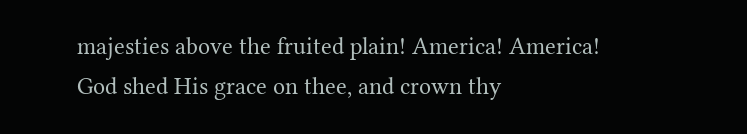majesties above the fruited plain! America! America! God shed His grace on thee, and crown thy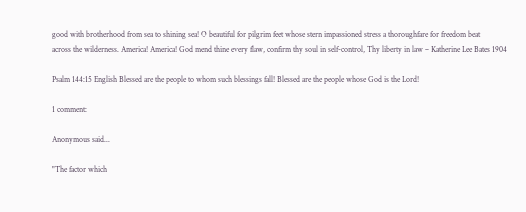good with brotherhood from sea to shining sea! O beautiful for pilgrim feet whose stern impassioned stress a thoroughfare for freedom beat
across the wilderness. America! America! God mend thine every flaw, confirm thy soul in self-control, Thy liberty in law – Katherine Lee Bates 1904

Psalm 144:15 English Blessed are the people to whom such blessings fall! Blessed are the people whose God is the Lord!

1 comment:

Anonymous said...

"The factor which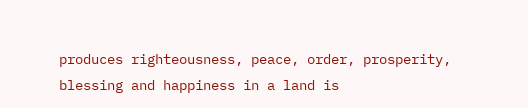produces righteousness, peace, order, prosperity, blessing and happiness in a land is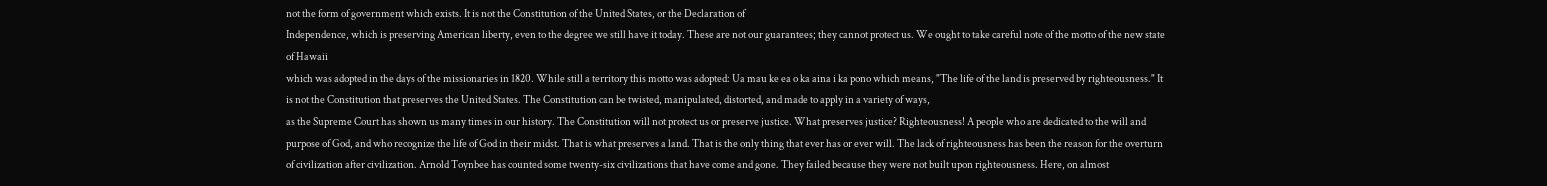not the form of government which exists. It is not the Constitution of the United States, or the Declaration of
Independence, which is preserving American liberty, even to the degree we still have it today. These are not our guarantees; they cannot protect us. We ought to take careful note of the motto of the new state of Hawaii
which was adopted in the days of the missionaries in 1820. While still a territory this motto was adopted: Ua mau ke ea o ka aina i ka pono which means, "The life of the land is preserved by righteousness." It is not the Constitution that preserves the United States. The Constitution can be twisted, manipulated, distorted, and made to apply in a variety of ways,
as the Supreme Court has shown us many times in our history. The Constitution will not protect us or preserve justice. What preserves justice? Righteousness! A people who are dedicated to the will and purpose of God, and who recognize the life of God in their midst. That is what preserves a land. That is the only thing that ever has or ever will. The lack of righteousness has been the reason for the overturn of civilization after civilization. Arnold Toynbee has counted some twenty-six civilizations that have come and gone. They failed because they were not built upon righteousness. Here, on almost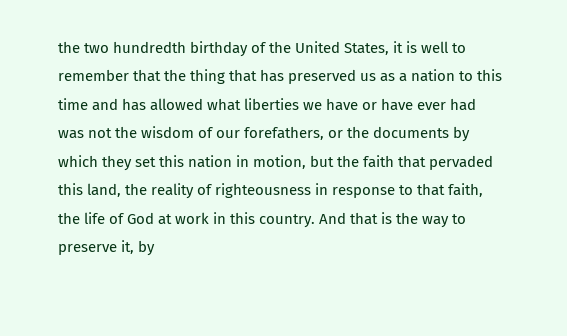the two hundredth birthday of the United States, it is well to remember that the thing that has preserved us as a nation to this time and has allowed what liberties we have or have ever had was not the wisdom of our forefathers, or the documents by which they set this nation in motion, but the faith that pervaded this land, the reality of righteousness in response to that faith, the life of God at work in this country. And that is the way to preserve it, by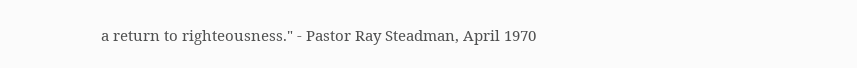a return to righteousness." - Pastor Ray Steadman, April 1970